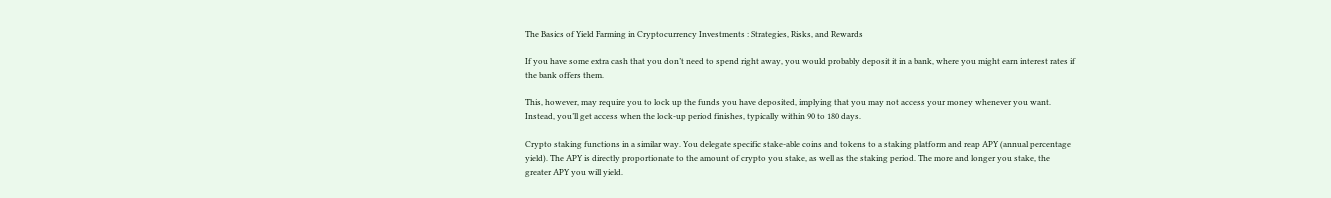The Basics of Yield Farming in Cryptocurrency Investments : Strategies, Risks, and Rewards

If you have some extra cash that you don’t need to spend right away, you would probably deposit it in a bank, where you might earn interest rates if the bank offers them.

This, however, may require you to lock up the funds you have deposited, implying that you may not access your money whenever you want. Instead, you’ll get access when the lock-up period finishes, typically within 90 to 180 days.

Crypto staking functions in a similar way. You delegate specific stake-able coins and tokens to a staking platform and reap APY (annual percentage yield). The APY is directly proportionate to the amount of crypto you stake, as well as the staking period. The more and longer you stake, the greater APY you will yield.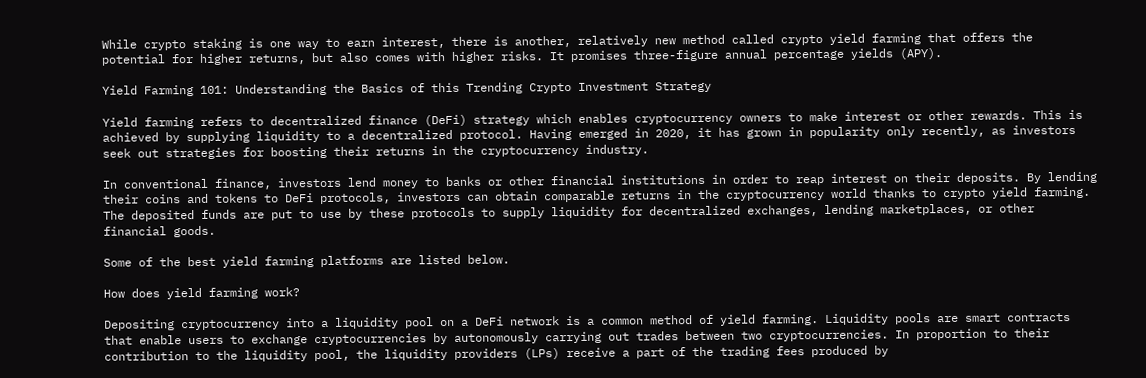While crypto staking is one way to earn interest, there is another, relatively new method called crypto yield farming that offers the potential for higher returns, but also comes with higher risks. It promises three-figure annual percentage yields (APY).

Yield Farming 101: Understanding the Basics of this Trending Crypto Investment Strategy

Yield farming refers to decentralized finance (DeFi) strategy which enables cryptocurrency owners to make interest or other rewards. This is achieved by supplying liquidity to a decentralized protocol. Having emerged in 2020, it has grown in popularity only recently, as investors seek out strategies for boosting their returns in the cryptocurrency industry.

In conventional finance, investors lend money to banks or other financial institutions in order to reap interest on their deposits. By lending their coins and tokens to DeFi protocols, investors can obtain comparable returns in the cryptocurrency world thanks to crypto yield farming. The deposited funds are put to use by these protocols to supply liquidity for decentralized exchanges, lending marketplaces, or other financial goods.

Some of the best yield farming platforms are listed below.

How does yield farming work?

Depositing cryptocurrency into a liquidity pool on a DeFi network is a common method of yield farming. Liquidity pools are smart contracts that enable users to exchange cryptocurrencies by autonomously carrying out trades between two cryptocurrencies. In proportion to their contribution to the liquidity pool, the liquidity providers (LPs) receive a part of the trading fees produced by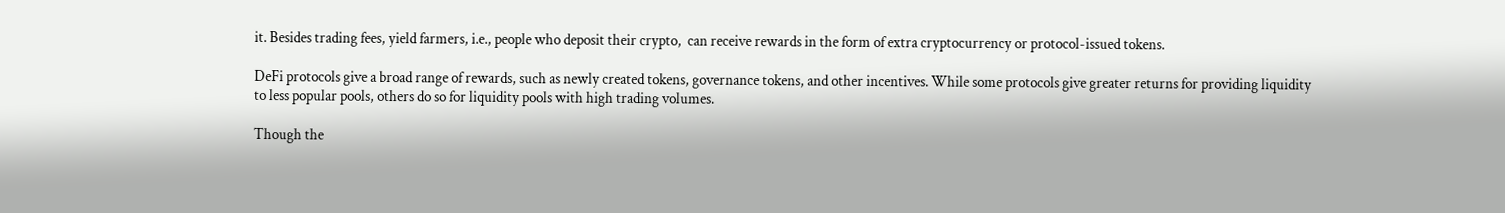it. Besides trading fees, yield farmers, i.e., people who deposit their crypto,  can receive rewards in the form of extra cryptocurrency or protocol-issued tokens.

DeFi protocols give a broad range of rewards, such as newly created tokens, governance tokens, and other incentives. While some protocols give greater returns for providing liquidity to less popular pools, others do so for liquidity pools with high trading volumes.

Though the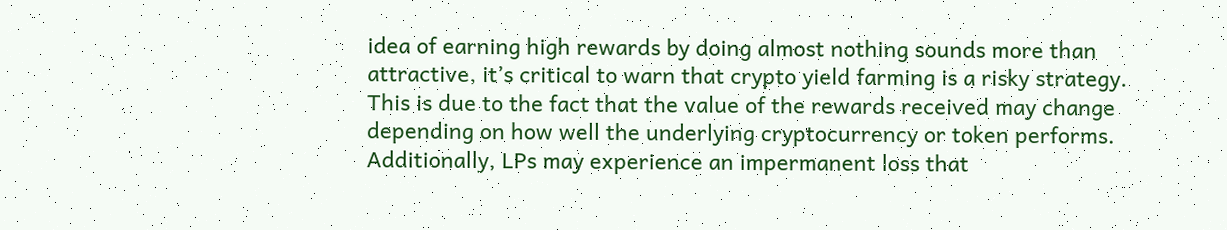idea of earning high rewards by doing almost nothing sounds more than attractive, it’s critical to warn that crypto yield farming is a risky strategy. This is due to the fact that the value of the rewards received may change depending on how well the underlying cryptocurrency or token performs. Additionally, LPs may experience an impermanent loss that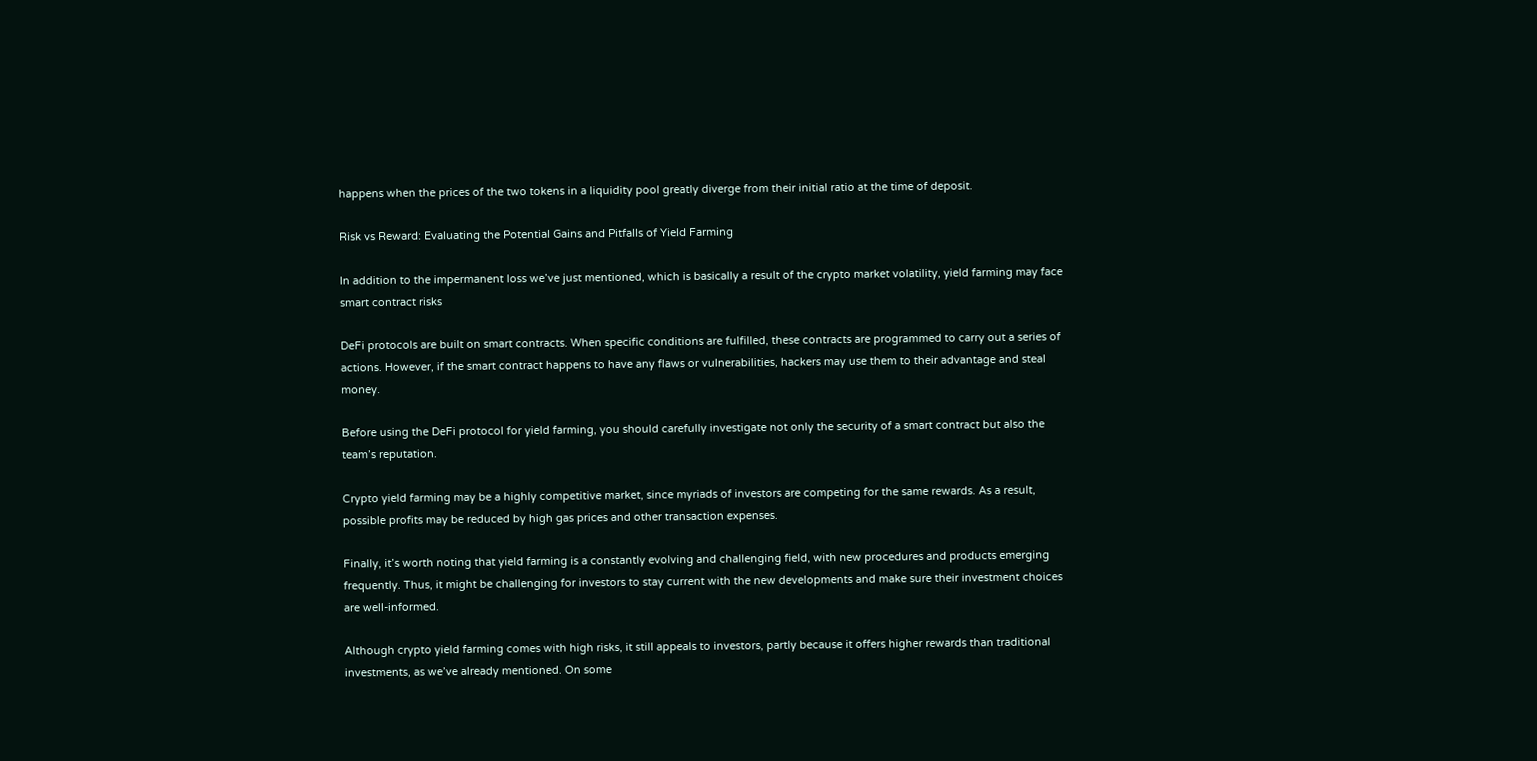happens when the prices of the two tokens in a liquidity pool greatly diverge from their initial ratio at the time of deposit.

Risk vs Reward: Evaluating the Potential Gains and Pitfalls of Yield Farming

In addition to the impermanent loss we’ve just mentioned, which is basically a result of the crypto market volatility, yield farming may face smart contract risks

DeFi protocols are built on smart contracts. When specific conditions are fulfilled, these contracts are programmed to carry out a series of actions. However, if the smart contract happens to have any flaws or vulnerabilities, hackers may use them to their advantage and steal money.

Before using the DeFi protocol for yield farming, you should carefully investigate not only the security of a smart contract but also the team’s reputation.

Crypto yield farming may be a highly competitive market, since myriads of investors are competing for the same rewards. As a result, possible profits may be reduced by high gas prices and other transaction expenses.

Finally, it’s worth noting that yield farming is a constantly evolving and challenging field, with new procedures and products emerging frequently. Thus, it might be challenging for investors to stay current with the new developments and make sure their investment choices are well-informed.

Although crypto yield farming comes with high risks, it still appeals to investors, partly because it offers higher rewards than traditional investments, as we’ve already mentioned. On some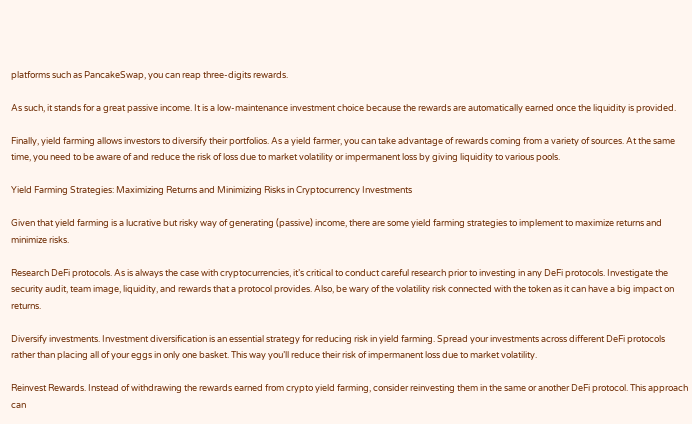platforms such as PancakeSwap, you can reap three-digits rewards.

As such, it stands for a great passive income. It is a low-maintenance investment choice because the rewards are automatically earned once the liquidity is provided.

Finally, yield farming allows investors to diversify their portfolios. As a yield farmer, you can take advantage of rewards coming from a variety of sources. At the same time, you need to be aware of and reduce the risk of loss due to market volatility or impermanent loss by giving liquidity to various pools.

Yield Farming Strategies: Maximizing Returns and Minimizing Risks in Cryptocurrency Investments

Given that yield farming is a lucrative but risky way of generating (passive) income, there are some yield farming strategies to implement to maximize returns and minimize risks.

Research DeFi protocols. As is always the case with cryptocurrencies, it’s critical to conduct careful research prior to investing in any DeFi protocols. Investigate the security audit, team image, liquidity, and rewards that a protocol provides. Also, be wary of the volatility risk connected with the token as it can have a big impact on returns.

Diversify investments. Investment diversification is an essential strategy for reducing risk in yield farming. Spread your investments across different DeFi protocols rather than placing all of your eggs in only one basket. This way you’ll reduce their risk of impermanent loss due to market volatility.

Reinvest Rewards. Instead of withdrawing the rewards earned from crypto yield farming, consider reinvesting them in the same or another DeFi protocol. This approach can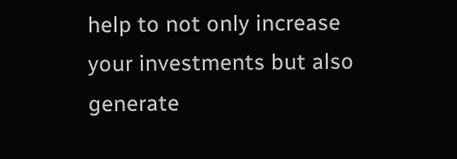help to not only increase your investments but also generate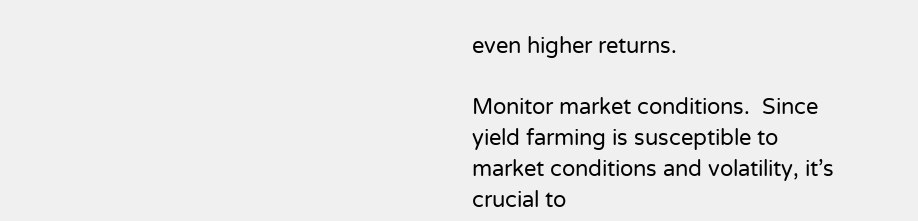even higher returns.

Monitor market conditions.  Since yield farming is susceptible to market conditions and volatility, it’s crucial to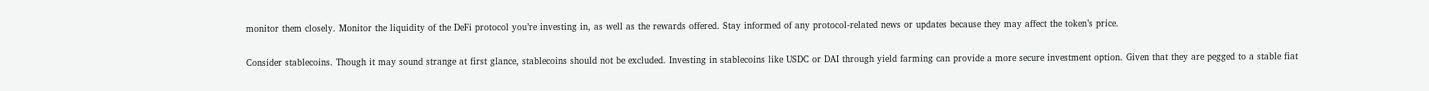monitor them closely. Monitor the liquidity of the DeFi protocol you’re investing in, as well as the rewards offered. Stay informed of any protocol-related news or updates because they may affect the token’s price.

Consider stablecoins. Though it may sound strange at first glance, stablecoins should not be excluded. Investing in stablecoins like USDC or DAI through yield farming can provide a more secure investment option. Given that they are pegged to a stable fiat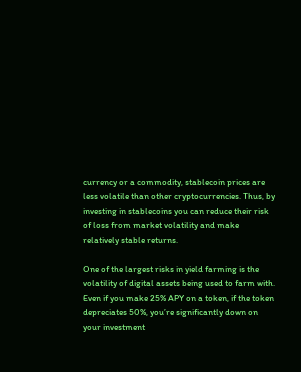currency or a commodity, stablecoin prices are less volatile than other cryptocurrencies. Thus, by investing in stablecoins you can reduce their risk of loss from market volatility and make relatively stable returns.

One of the largest risks in yield farming is the volatility of digital assets being used to farm with. Even if you make 25% APY on a token, if the token depreciates 50%, you’re significantly down on your investment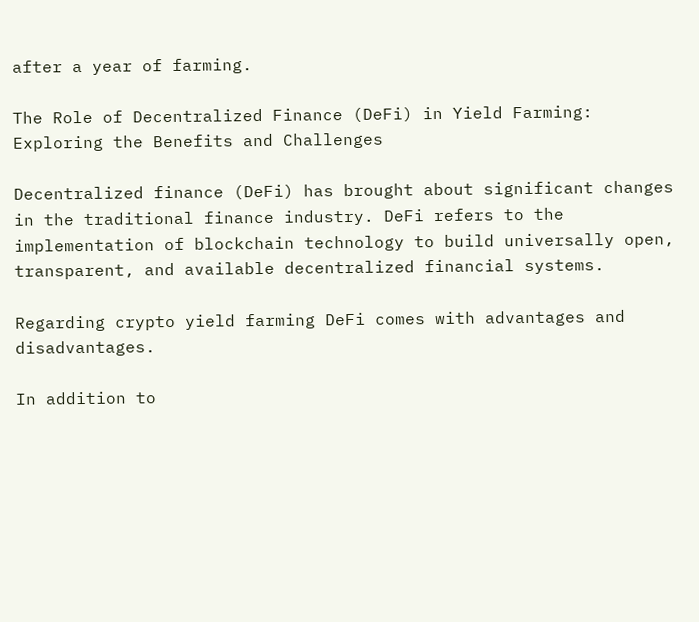after a year of farming.

The Role of Decentralized Finance (DeFi) in Yield Farming: Exploring the Benefits and Challenges

Decentralized finance (DeFi) has brought about significant changes in the traditional finance industry. DeFi refers to the implementation of blockchain technology to build universally open, transparent, and available decentralized financial systems.

Regarding crypto yield farming DeFi comes with advantages and disadvantages.

In addition to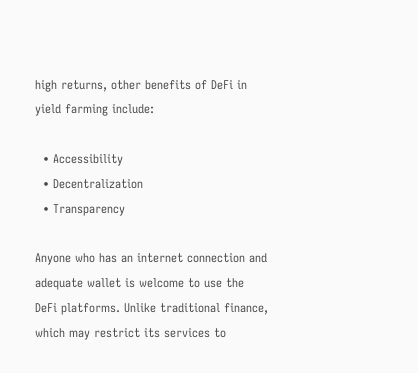high returns, other benefits of DeFi in yield farming include:

  • Accessibility
  • Decentralization
  • Transparency

Anyone who has an internet connection and adequate wallet is welcome to use the DeFi platforms. Unlike traditional finance, which may restrict its services to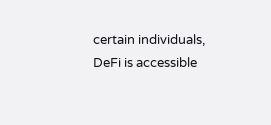certain individuals, DeFi is accessible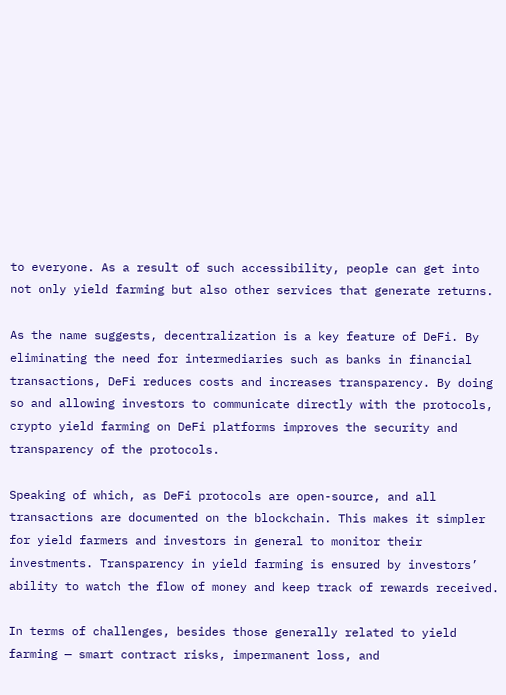to everyone. As a result of such accessibility, people can get into not only yield farming but also other services that generate returns.

As the name suggests, decentralization is a key feature of DeFi. By eliminating the need for intermediaries such as banks in financial transactions, DeFi reduces costs and increases transparency. By doing so and allowing investors to communicate directly with the protocols, crypto yield farming on DeFi platforms improves the security and transparency of the protocols.

Speaking of which, as DeFi protocols are open-source, and all transactions are documented on the blockchain. This makes it simpler for yield farmers and investors in general to monitor their investments. Transparency in yield farming is ensured by investors’ ability to watch the flow of money and keep track of rewards received.

In terms of challenges, besides those generally related to yield farming — smart contract risks, impermanent loss, and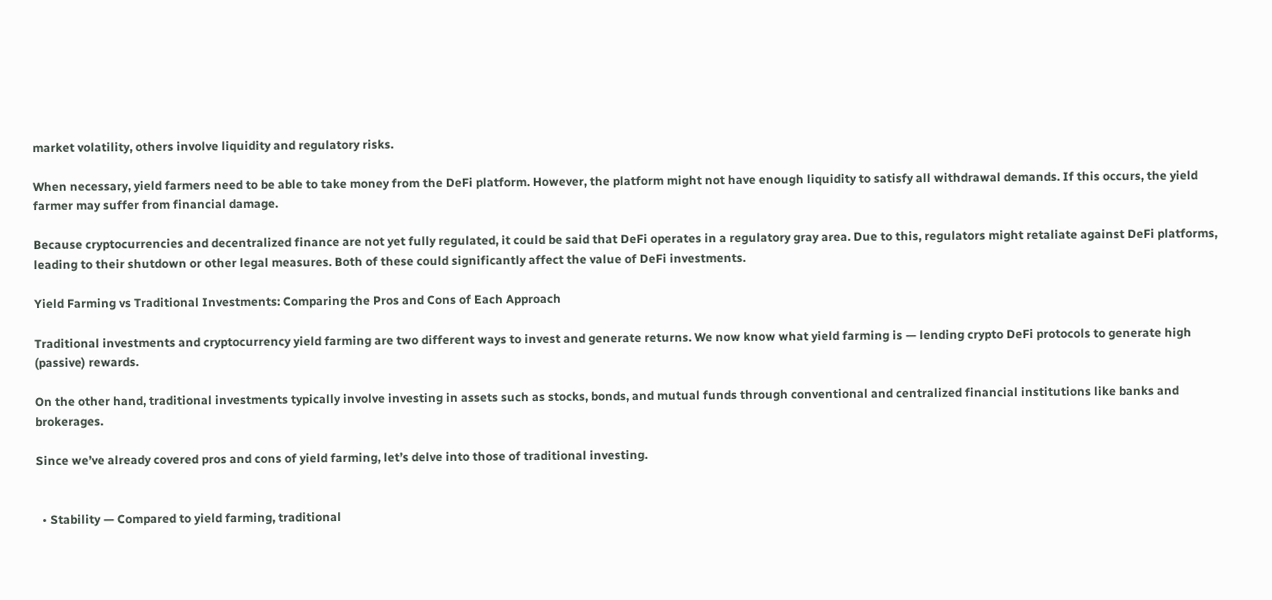market volatility, others involve liquidity and regulatory risks.

When necessary, yield farmers need to be able to take money from the DeFi platform. However, the platform might not have enough liquidity to satisfy all withdrawal demands. If this occurs, the yield farmer may suffer from financial damage.

Because cryptocurrencies and decentralized finance are not yet fully regulated, it could be said that DeFi operates in a regulatory gray area. Due to this, regulators might retaliate against DeFi platforms, leading to their shutdown or other legal measures. Both of these could significantly affect the value of DeFi investments.

Yield Farming vs Traditional Investments: Comparing the Pros and Cons of Each Approach

Traditional investments and cryptocurrency yield farming are two different ways to invest and generate returns. We now know what yield farming is — lending crypto DeFi protocols to generate high (passive) rewards.

On the other hand, traditional investments typically involve investing in assets such as stocks, bonds, and mutual funds through conventional and centralized financial institutions like banks and brokerages.

Since we’ve already covered pros and cons of yield farming, let’s delve into those of traditional investing.


  • Stability — Compared to yield farming, traditional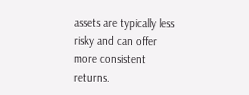assets are typically less risky and can offer more consistent returns.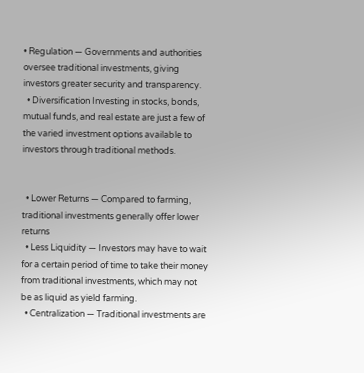• Regulation — Governments and authorities oversee traditional investments, giving investors greater security and transparency.
  • Diversification Investing in stocks, bonds, mutual funds, and real estate are just a few of the varied investment options available to investors through traditional methods.


  • Lower Returns — Compared to farming, traditional investments generally offer lower returns
  • Less Liquidity — Investors may have to wait for a certain period of time to take their money from traditional investments, which may not be as liquid as yield farming.
  • Centralization — Traditional investments are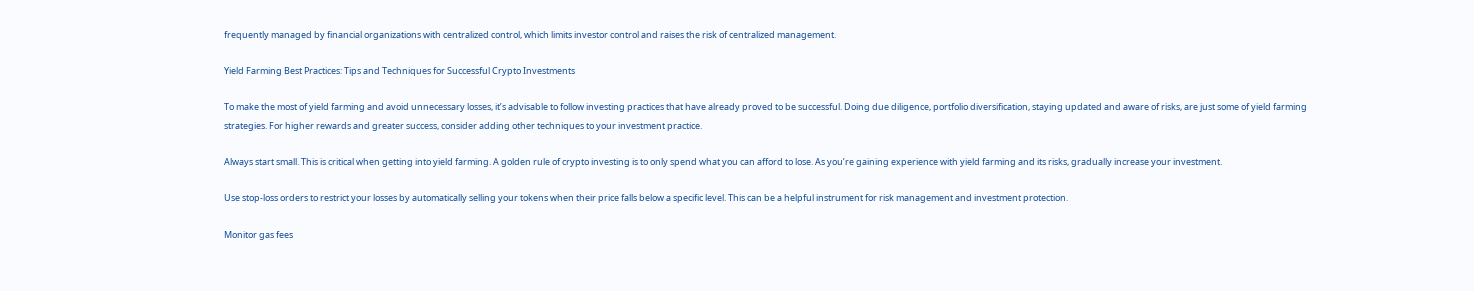frequently managed by financial organizations with centralized control, which limits investor control and raises the risk of centralized management.

Yield Farming Best Practices: Tips and Techniques for Successful Crypto Investments

To make the most of yield farming and avoid unnecessary losses, it’s advisable to follow investing practices that have already proved to be successful. Doing due diligence, portfolio diversification, staying updated and aware of risks, are just some of yield farming strategies. For higher rewards and greater success, consider adding other techniques to your investment practice.

Always start small. This is critical when getting into yield farming. A golden rule of crypto investing is to only spend what you can afford to lose. As you’re gaining experience with yield farming and its risks, gradually increase your investment.

Use stop-loss orders to restrict your losses by automatically selling your tokens when their price falls below a specific level. This can be a helpful instrument for risk management and investment protection.

Monitor gas fees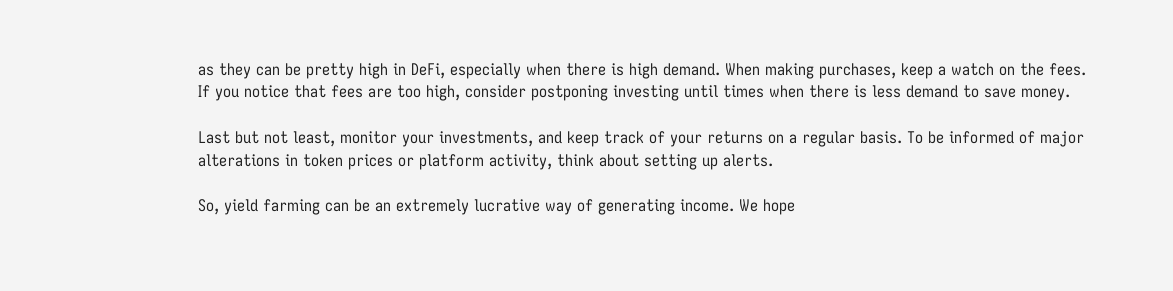as they can be pretty high in DeFi, especially when there is high demand. When making purchases, keep a watch on the fees. If you notice that fees are too high, consider postponing investing until times when there is less demand to save money.

Last but not least, monitor your investments, and keep track of your returns on a regular basis. To be informed of major alterations in token prices or platform activity, think about setting up alerts.

So, yield farming can be an extremely lucrative way of generating income. We hope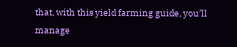that, with this yield farming guide, you’ll manage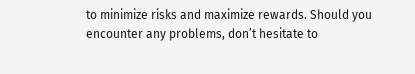to minimize risks and maximize rewards. Should you encounter any problems, don’t hesitate to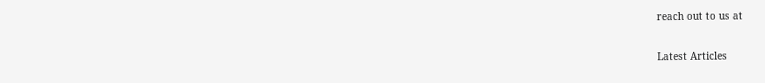reach out to us at

Latest Articles